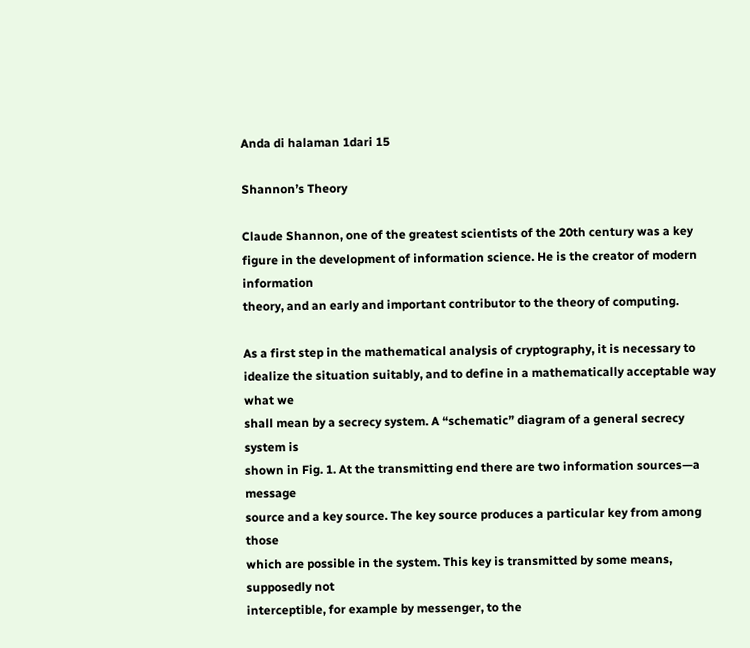Anda di halaman 1dari 15

Shannon’s Theory

Claude Shannon, one of the greatest scientists of the 20th century was a key
figure in the development of information science. He is the creator of modern information
theory, and an early and important contributor to the theory of computing.

As a first step in the mathematical analysis of cryptography, it is necessary to
idealize the situation suitably, and to define in a mathematically acceptable way what we
shall mean by a secrecy system. A “schematic” diagram of a general secrecy system is
shown in Fig. 1. At the transmitting end there are two information sources—a message
source and a key source. The key source produces a particular key from among those
which are possible in the system. This key is transmitted by some means, supposedly not
interceptible, for example by messenger, to the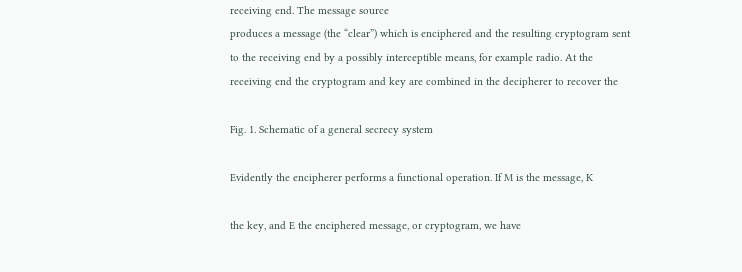receiving end. The message source
produces a message (the “clear”) which is enciphered and the resulting cryptogram sent
to the receiving end by a possibly interceptible means, for example radio. At the
receiving end the cryptogram and key are combined in the decipherer to recover the

Fig. 1. Schematic of a general secrecy system

Evidently the encipherer performs a functional operation. If M is the message, K

the key, and E the enciphered message, or cryptogram, we have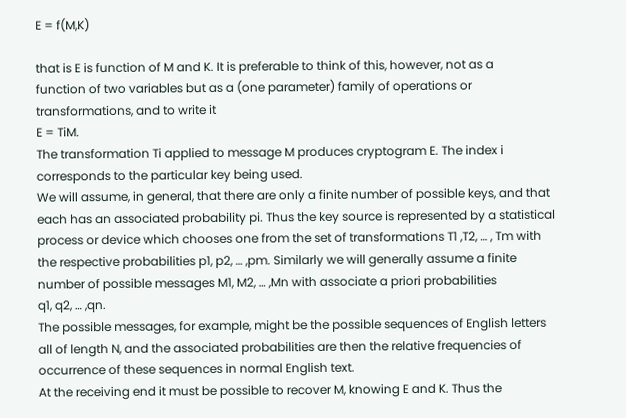E = f(M,K)

that is E is function of M and K. It is preferable to think of this, however, not as a
function of two variables but as a (one parameter) family of operations or
transformations, and to write it
E = TiM.
The transformation Ti applied to message M produces cryptogram E. The index i
corresponds to the particular key being used.
We will assume, in general, that there are only a finite number of possible keys, and that
each has an associated probability pi. Thus the key source is represented by a statistical
process or device which chooses one from the set of transformations T1 ,T2, … , Tm with
the respective probabilities p1, p2, … ,pm. Similarly we will generally assume a finite
number of possible messages M1, M2, … ,Mn with associate a priori probabilities
q1, q2, … ,qn.
The possible messages, for example, might be the possible sequences of English letters
all of length N, and the associated probabilities are then the relative frequencies of
occurrence of these sequences in normal English text.
At the receiving end it must be possible to recover M, knowing E and K. Thus the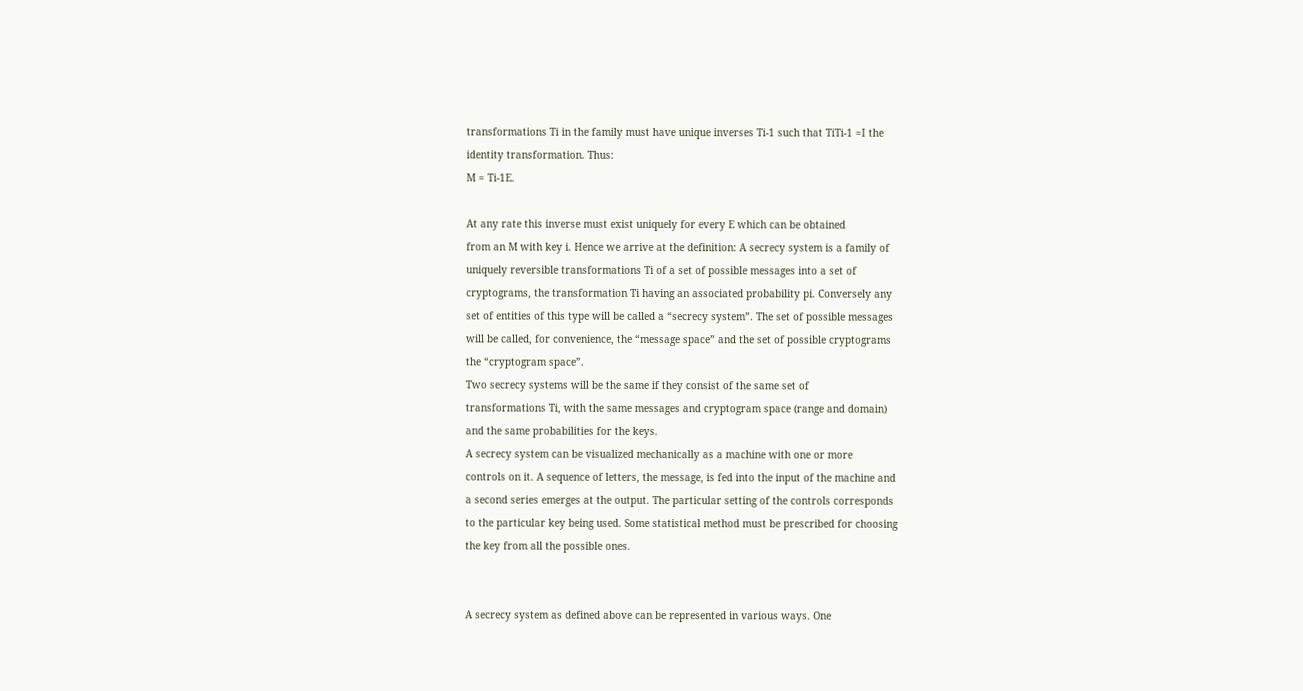transformations Ti in the family must have unique inverses Ti-1 such that TiTi-1 =I the
identity transformation. Thus:
M = Ti-1E.

At any rate this inverse must exist uniquely for every E which can be obtained
from an M with key i. Hence we arrive at the definition: A secrecy system is a family of
uniquely reversible transformations Ti of a set of possible messages into a set of
cryptograms, the transformation Ti having an associated probability pi. Conversely any
set of entities of this type will be called a “secrecy system”. The set of possible messages
will be called, for convenience, the “message space” and the set of possible cryptograms
the “cryptogram space”.
Two secrecy systems will be the same if they consist of the same set of
transformations Ti, with the same messages and cryptogram space (range and domain)
and the same probabilities for the keys.
A secrecy system can be visualized mechanically as a machine with one or more
controls on it. A sequence of letters, the message, is fed into the input of the machine and
a second series emerges at the output. The particular setting of the controls corresponds
to the particular key being used. Some statistical method must be prescribed for choosing
the key from all the possible ones.


A secrecy system as defined above can be represented in various ways. One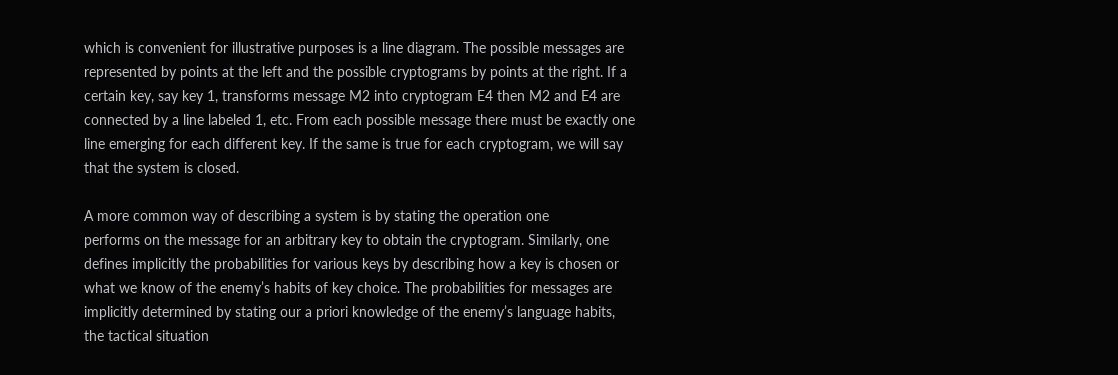which is convenient for illustrative purposes is a line diagram. The possible messages are
represented by points at the left and the possible cryptograms by points at the right. If a
certain key, say key 1, transforms message M2 into cryptogram E4 then M2 and E4 are
connected by a line labeled 1, etc. From each possible message there must be exactly one
line emerging for each different key. If the same is true for each cryptogram, we will say
that the system is closed.

A more common way of describing a system is by stating the operation one
performs on the message for an arbitrary key to obtain the cryptogram. Similarly, one
defines implicitly the probabilities for various keys by describing how a key is chosen or
what we know of the enemy’s habits of key choice. The probabilities for messages are
implicitly determined by stating our a priori knowledge of the enemy’s language habits,
the tactical situation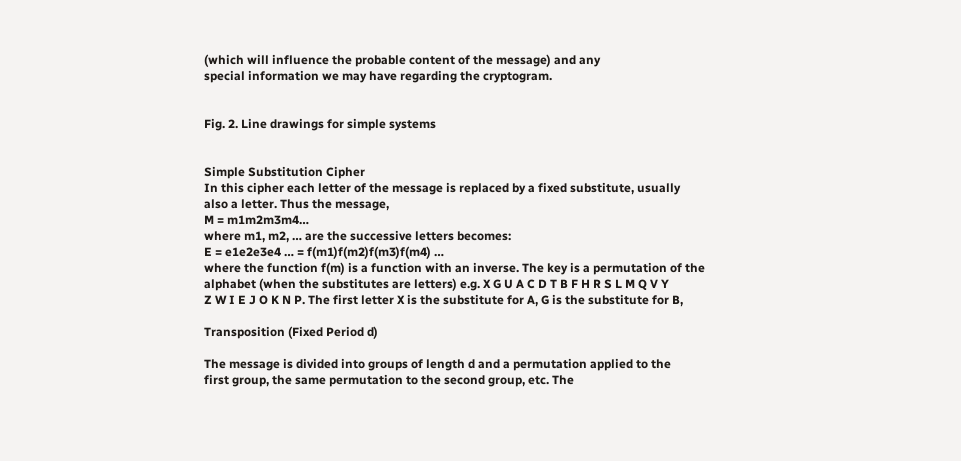(which will influence the probable content of the message) and any
special information we may have regarding the cryptogram.


Fig. 2. Line drawings for simple systems


Simple Substitution Cipher
In this cipher each letter of the message is replaced by a fixed substitute, usually
also a letter. Thus the message,
M = m1m2m3m4…
where m1, m2, … are the successive letters becomes:
E = e1e2e3e4 … = f(m1)f(m2)f(m3)f(m4) …
where the function f(m) is a function with an inverse. The key is a permutation of the
alphabet (when the substitutes are letters) e.g. X G U A C D T B F H R S L M Q V Y
Z W I E J O K N P. The first letter X is the substitute for A, G is the substitute for B,

Transposition (Fixed Period d)

The message is divided into groups of length d and a permutation applied to the
first group, the same permutation to the second group, etc. The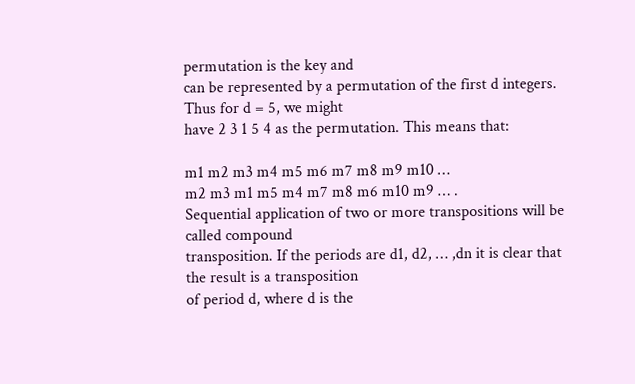permutation is the key and
can be represented by a permutation of the first d integers. Thus for d = 5, we might
have 2 3 1 5 4 as the permutation. This means that:

m1 m2 m3 m4 m5 m6 m7 m8 m9 m10 …
m2 m3 m1 m5 m4 m7 m8 m6 m10 m9 … .
Sequential application of two or more transpositions will be called compound
transposition. If the periods are d1, d2, … ,dn it is clear that the result is a transposition
of period d, where d is the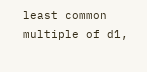least common multiple of d1,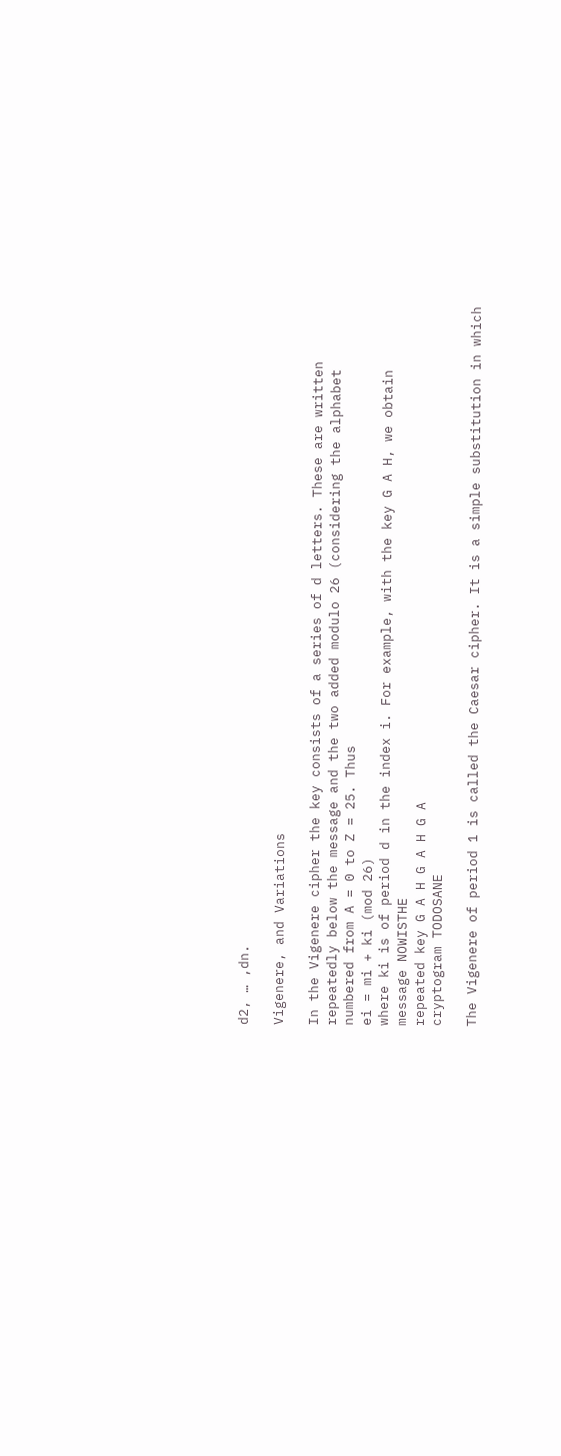d2, … ,dn.

Vigenere, and Variations

In the Vigenere cipher the key consists of a series of d letters. These are written
repeatedly below the message and the two added modulo 26 (considering the alphabet
numbered from A = 0 to Z = 25. Thus
ei = mi + ki (mod 26)
where ki is of period d in the index i. For example, with the key G A H, we obtain
message NOWISTHE
repeated key G A H G A H G A
cryptogram TODOSANE

The Vigenere of period 1 is called the Caesar cipher. It is a simple substitution in which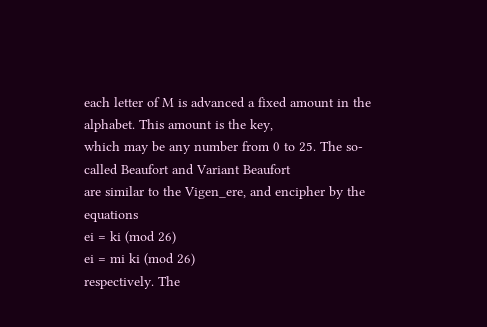each letter of M is advanced a fixed amount in the alphabet. This amount is the key,
which may be any number from 0 to 25. The so-called Beaufort and Variant Beaufort
are similar to the Vigen_ere, and encipher by the equations
ei = ki (mod 26)
ei = mi ki (mod 26)
respectively. The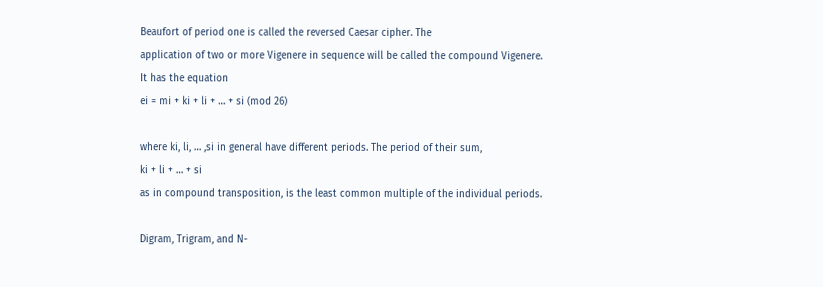Beaufort of period one is called the reversed Caesar cipher. The
application of two or more Vigenere in sequence will be called the compound Vigenere.
It has the equation
ei = mi + ki + li + … + si (mod 26)

where ki, li, … ,si in general have different periods. The period of their sum,
ki + li + … + si
as in compound transposition, is the least common multiple of the individual periods.

Digram, Trigram, and N-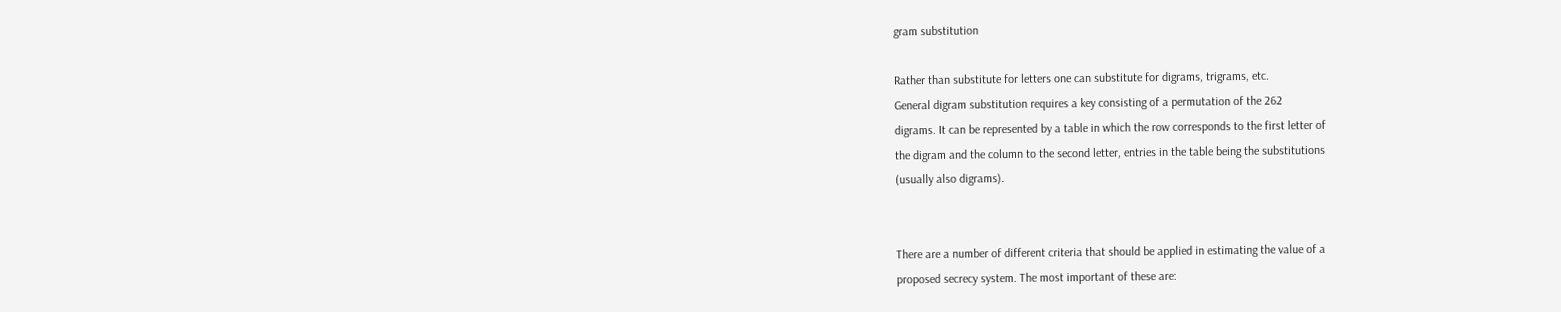gram substitution

Rather than substitute for letters one can substitute for digrams, trigrams, etc.
General digram substitution requires a key consisting of a permutation of the 262
digrams. It can be represented by a table in which the row corresponds to the first letter of
the digram and the column to the second letter, entries in the table being the substitutions
(usually also digrams).


There are a number of different criteria that should be applied in estimating the value of a
proposed secrecy system. The most important of these are: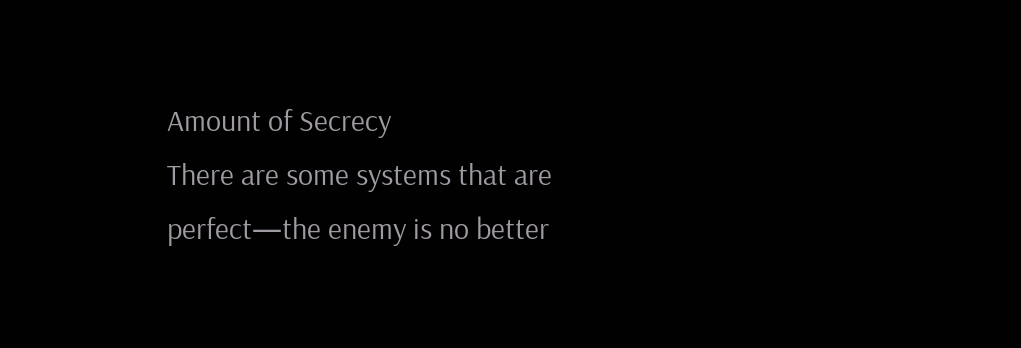Amount of Secrecy
There are some systems that are perfect—the enemy is no better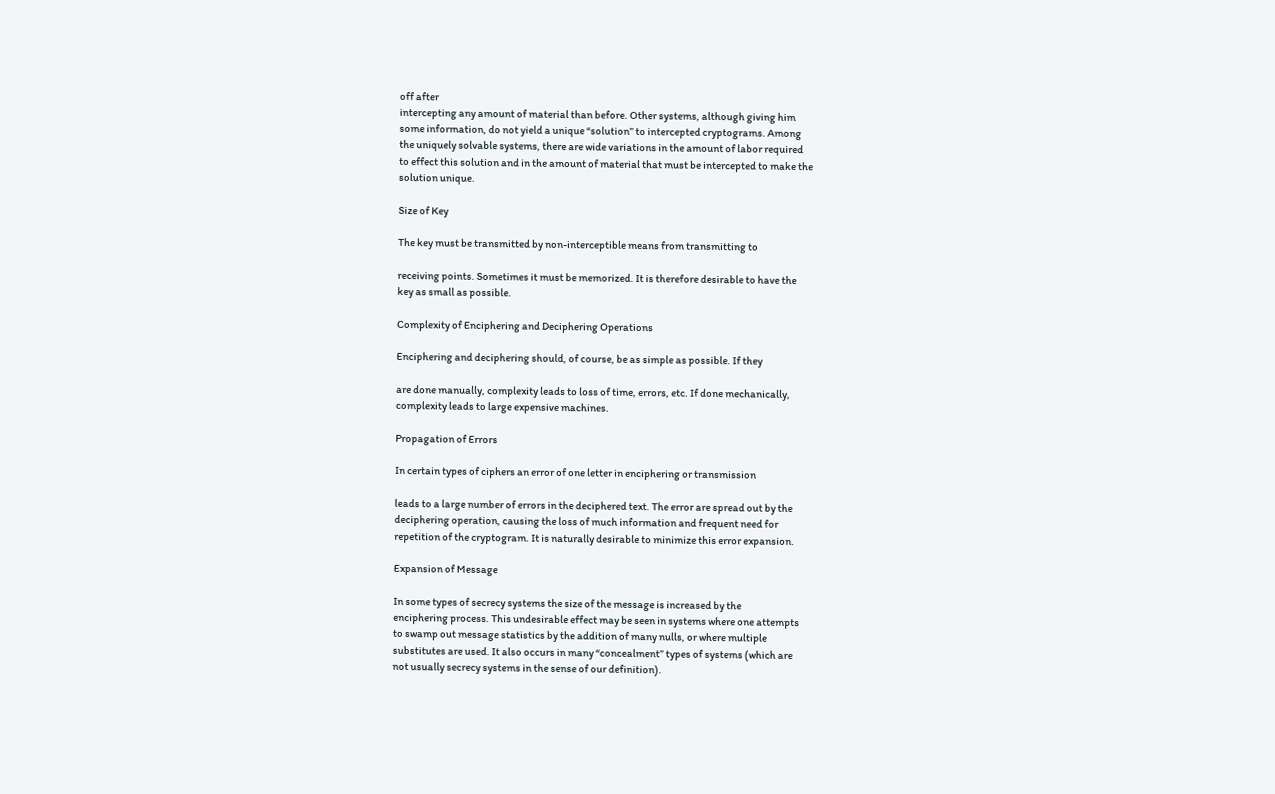off after
intercepting any amount of material than before. Other systems, although giving him
some information, do not yield a unique “solution” to intercepted cryptograms. Among
the uniquely solvable systems, there are wide variations in the amount of labor required
to effect this solution and in the amount of material that must be intercepted to make the
solution unique.

Size of Key

The key must be transmitted by non-interceptible means from transmitting to

receiving points. Sometimes it must be memorized. It is therefore desirable to have the
key as small as possible.

Complexity of Enciphering and Deciphering Operations

Enciphering and deciphering should, of course, be as simple as possible. If they

are done manually, complexity leads to loss of time, errors, etc. If done mechanically,
complexity leads to large expensive machines.

Propagation of Errors

In certain types of ciphers an error of one letter in enciphering or transmission

leads to a large number of errors in the deciphered text. The error are spread out by the
deciphering operation, causing the loss of much information and frequent need for
repetition of the cryptogram. It is naturally desirable to minimize this error expansion.

Expansion of Message

In some types of secrecy systems the size of the message is increased by the
enciphering process. This undesirable effect may be seen in systems where one attempts
to swamp out message statistics by the addition of many nulls, or where multiple
substitutes are used. It also occurs in many “concealment” types of systems (which are
not usually secrecy systems in the sense of our definition).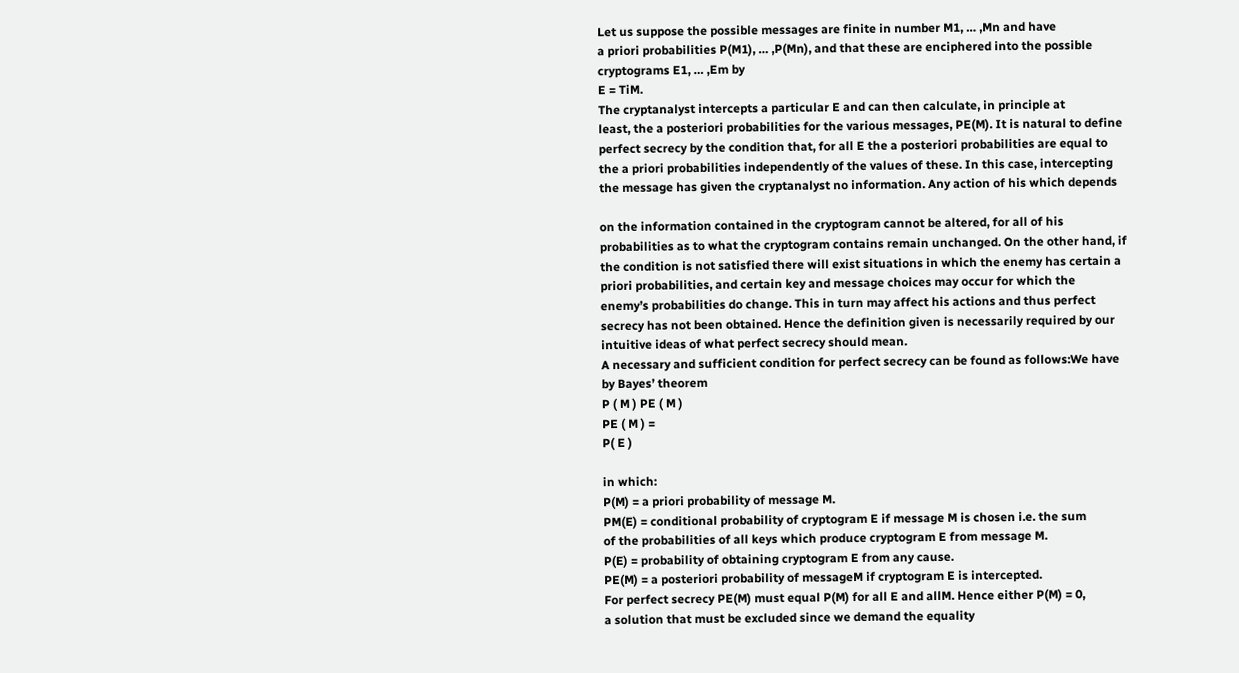Let us suppose the possible messages are finite in number M1, … ,Mn and have
a priori probabilities P(M1), … ,P(Mn), and that these are enciphered into the possible
cryptograms E1, … ,Em by
E = TiM.
The cryptanalyst intercepts a particular E and can then calculate, in principle at
least, the a posteriori probabilities for the various messages, PE(M). It is natural to define
perfect secrecy by the condition that, for all E the a posteriori probabilities are equal to
the a priori probabilities independently of the values of these. In this case, intercepting
the message has given the cryptanalyst no information. Any action of his which depends

on the information contained in the cryptogram cannot be altered, for all of his
probabilities as to what the cryptogram contains remain unchanged. On the other hand, if
the condition is not satisfied there will exist situations in which the enemy has certain a
priori probabilities, and certain key and message choices may occur for which the
enemy’s probabilities do change. This in turn may affect his actions and thus perfect
secrecy has not been obtained. Hence the definition given is necessarily required by our
intuitive ideas of what perfect secrecy should mean.
A necessary and sufficient condition for perfect secrecy can be found as follows:We have
by Bayes’ theorem
P ( M ) PE ( M )
PE ( M ) =
P( E )

in which:
P(M) = a priori probability of message M.
PM(E) = conditional probability of cryptogram E if message M is chosen i.e. the sum
of the probabilities of all keys which produce cryptogram E from message M.
P(E) = probability of obtaining cryptogram E from any cause.
PE(M) = a posteriori probability of messageM if cryptogram E is intercepted.
For perfect secrecy PE(M) must equal P(M) for all E and allM. Hence either P(M) = 0,
a solution that must be excluded since we demand the equality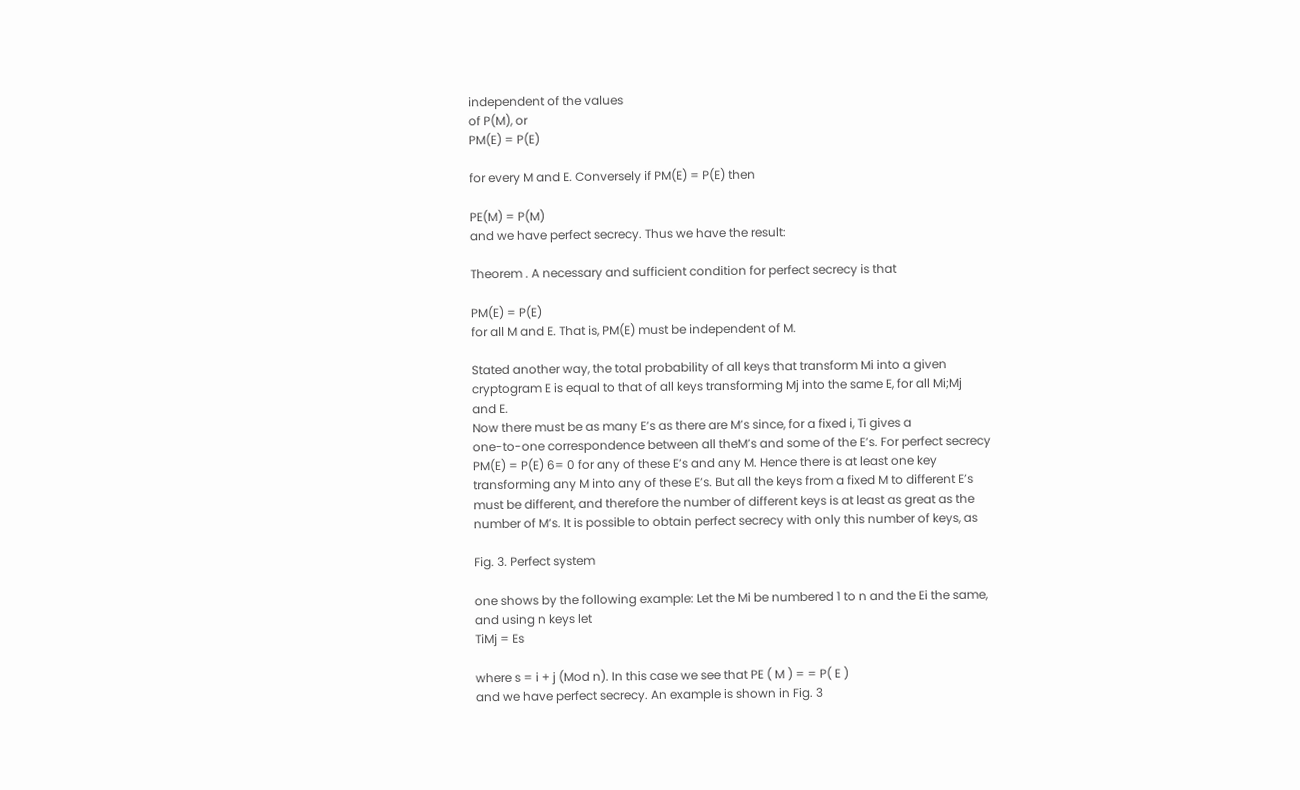independent of the values
of P(M), or
PM(E) = P(E)

for every M and E. Conversely if PM(E) = P(E) then

PE(M) = P(M)
and we have perfect secrecy. Thus we have the result:

Theorem . A necessary and sufficient condition for perfect secrecy is that

PM(E) = P(E)
for all M and E. That is, PM(E) must be independent of M.

Stated another way, the total probability of all keys that transform Mi into a given
cryptogram E is equal to that of all keys transforming Mj into the same E, for all Mi;Mj
and E.
Now there must be as many E’s as there are M’s since, for a fixed i, Ti gives a
one-to-one correspondence between all theM’s and some of the E’s. For perfect secrecy
PM(E) = P(E) 6= 0 for any of these E’s and any M. Hence there is at least one key
transforming any M into any of these E’s. But all the keys from a fixed M to different E’s
must be different, and therefore the number of different keys is at least as great as the
number of M’s. It is possible to obtain perfect secrecy with only this number of keys, as

Fig. 3. Perfect system

one shows by the following example: Let the Mi be numbered 1 to n and the Ei the same,
and using n keys let
TiMj = Es

where s = i + j (Mod n). In this case we see that PE ( M ) = = P( E )
and we have perfect secrecy. An example is shown in Fig. 3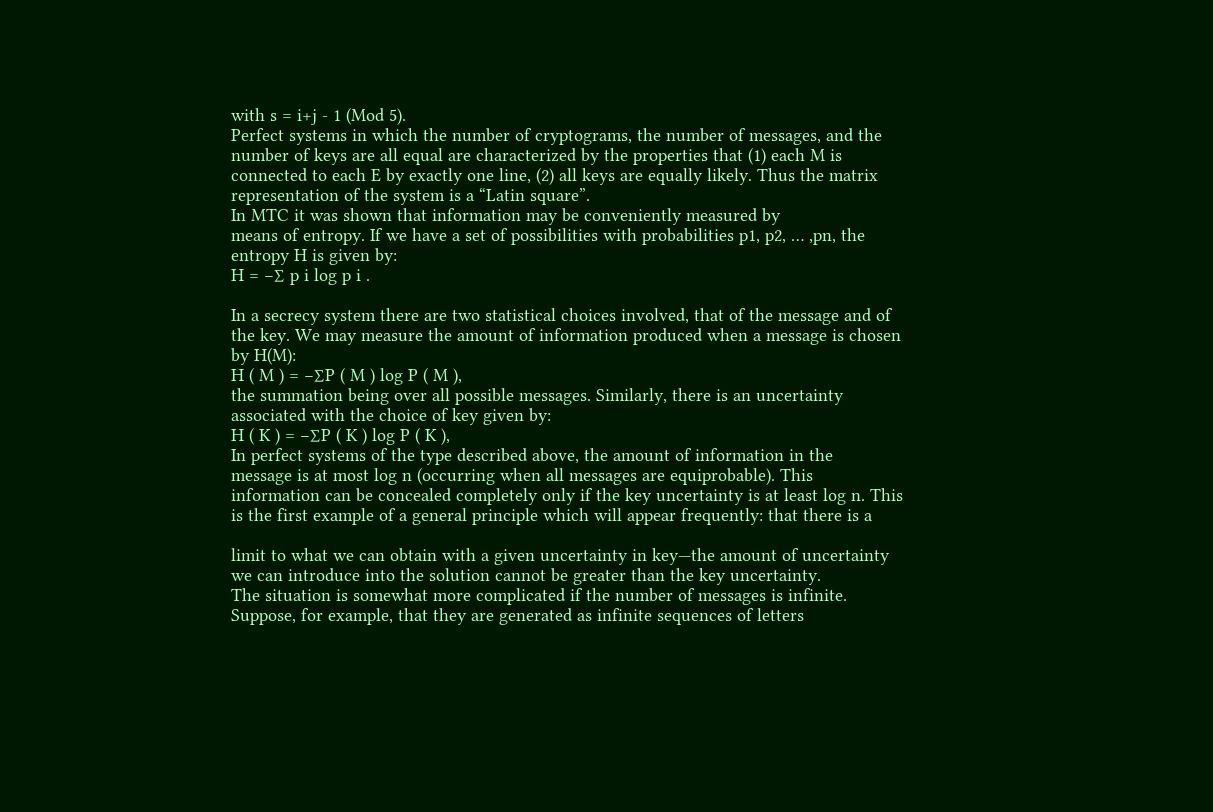with s = i+j - 1 (Mod 5).
Perfect systems in which the number of cryptograms, the number of messages, and the
number of keys are all equal are characterized by the properties that (1) each M is
connected to each E by exactly one line, (2) all keys are equally likely. Thus the matrix
representation of the system is a “Latin square”.
In MTC it was shown that information may be conveniently measured by
means of entropy. If we have a set of possibilities with probabilities p1, p2, … ,pn, the
entropy H is given by:
H = −∑ p i log p i .

In a secrecy system there are two statistical choices involved, that of the message and of
the key. We may measure the amount of information produced when a message is chosen
by H(M):
H ( M ) = −∑P ( M ) log P ( M ),
the summation being over all possible messages. Similarly, there is an uncertainty
associated with the choice of key given by:
H ( K ) = −∑P ( K ) log P ( K ),
In perfect systems of the type described above, the amount of information in the
message is at most log n (occurring when all messages are equiprobable). This
information can be concealed completely only if the key uncertainty is at least log n. This
is the first example of a general principle which will appear frequently: that there is a

limit to what we can obtain with a given uncertainty in key—the amount of uncertainty
we can introduce into the solution cannot be greater than the key uncertainty.
The situation is somewhat more complicated if the number of messages is infinite.
Suppose, for example, that they are generated as infinite sequences of letters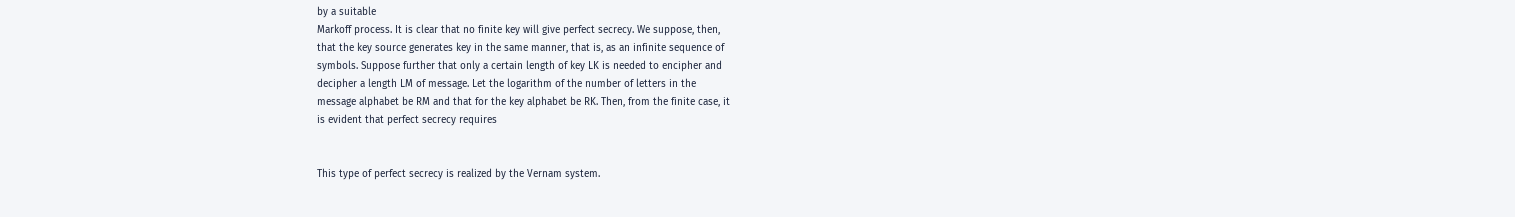by a suitable
Markoff process. It is clear that no finite key will give perfect secrecy. We suppose, then,
that the key source generates key in the same manner, that is, as an infinite sequence of
symbols. Suppose further that only a certain length of key LK is needed to encipher and
decipher a length LM of message. Let the logarithm of the number of letters in the
message alphabet be RM and that for the key alphabet be RK. Then, from the finite case, it
is evident that perfect secrecy requires


This type of perfect secrecy is realized by the Vernam system.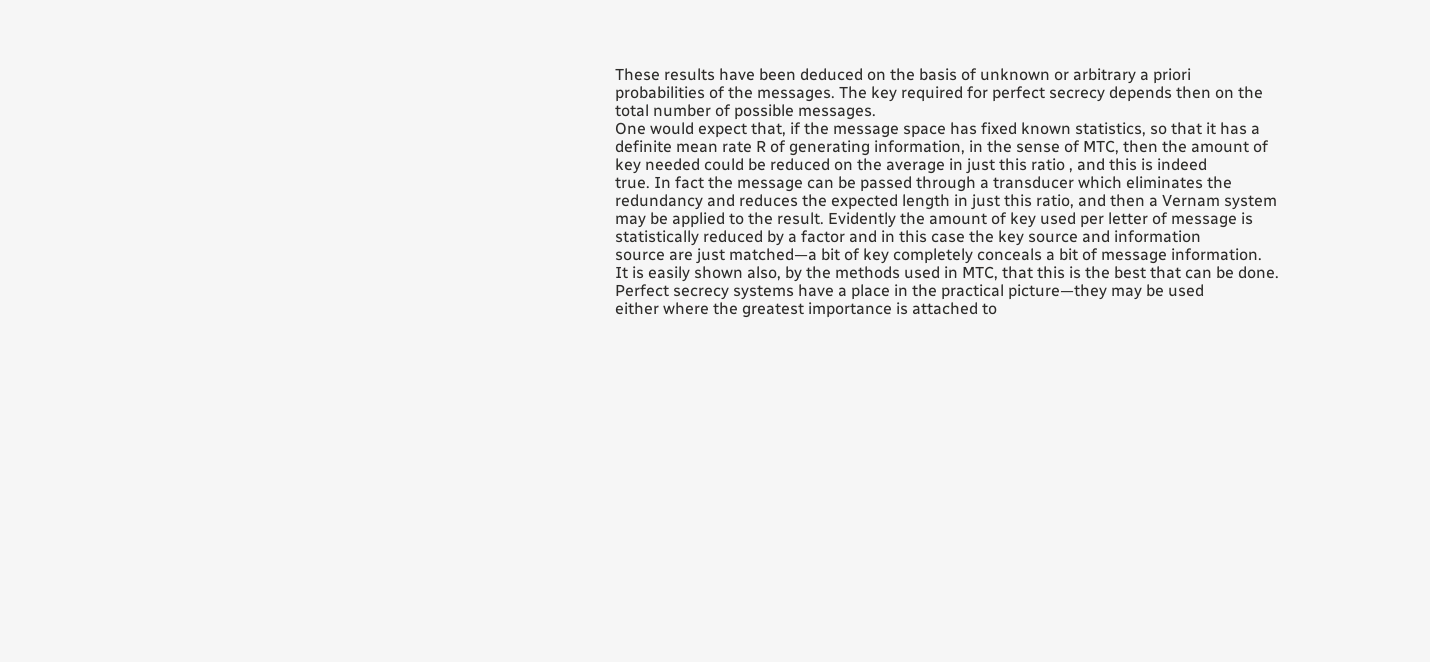These results have been deduced on the basis of unknown or arbitrary a priori
probabilities of the messages. The key required for perfect secrecy depends then on the
total number of possible messages.
One would expect that, if the message space has fixed known statistics, so that it has a
definite mean rate R of generating information, in the sense of MTC, then the amount of
key needed could be reduced on the average in just this ratio , and this is indeed
true. In fact the message can be passed through a transducer which eliminates the
redundancy and reduces the expected length in just this ratio, and then a Vernam system
may be applied to the result. Evidently the amount of key used per letter of message is
statistically reduced by a factor and in this case the key source and information
source are just matched—a bit of key completely conceals a bit of message information.
It is easily shown also, by the methods used in MTC, that this is the best that can be done.
Perfect secrecy systems have a place in the practical picture—they may be used
either where the greatest importance is attached to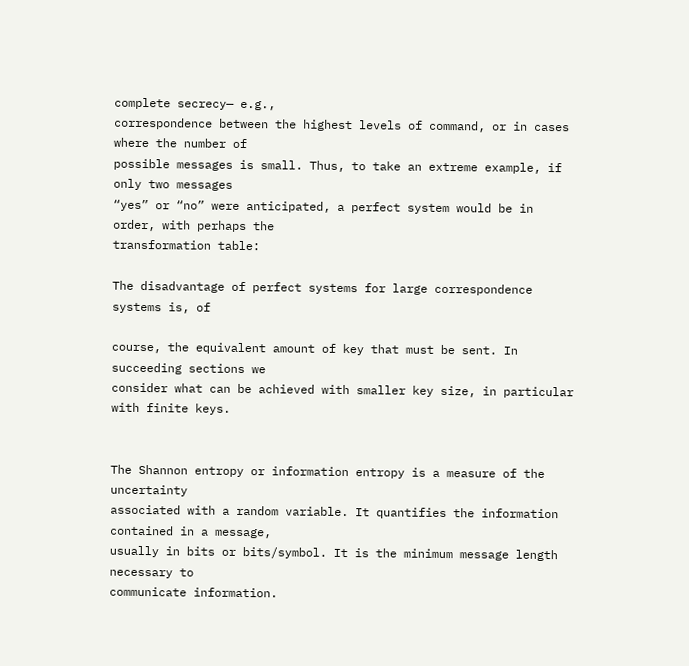complete secrecy— e.g.,
correspondence between the highest levels of command, or in cases where the number of
possible messages is small. Thus, to take an extreme example, if only two messages
“yes” or “no” were anticipated, a perfect system would be in order, with perhaps the
transformation table:

The disadvantage of perfect systems for large correspondence systems is, of

course, the equivalent amount of key that must be sent. In succeeding sections we
consider what can be achieved with smaller key size, in particular with finite keys.


The Shannon entropy or information entropy is a measure of the uncertainty
associated with a random variable. It quantifies the information contained in a message,
usually in bits or bits/symbol. It is the minimum message length necessary to
communicate information.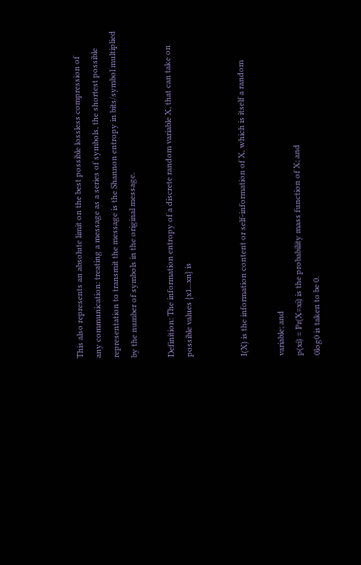This also represents an absolute limit on the best possible lossless compression of
any communication: treating a message as a series of symbols, the shortest possible
representation to transmit the message is the Shannon entropy in bits/symbol multiplied
by the number of symbols in the original message.

Definition: The information entropy of a discrete random variable X, that can take on
possible values {x1...xn} is


I(X) is the information content or self-information of X, which is itself a random

variable; and
p(xi) = Pr(X=xi) is the probability mass function of X; and
0log0 is taken to be 0.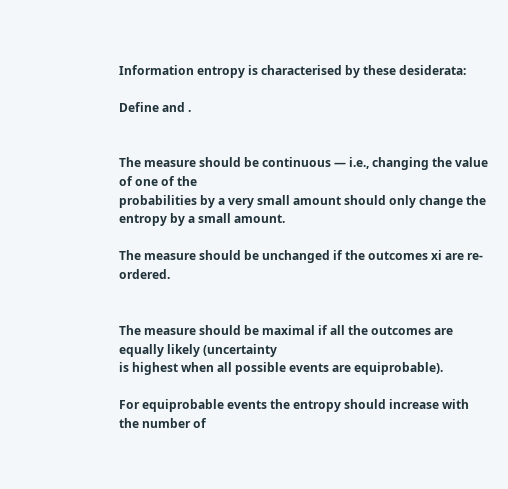Information entropy is characterised by these desiderata:

Define and .


The measure should be continuous — i.e., changing the value of one of the
probabilities by a very small amount should only change the entropy by a small amount.

The measure should be unchanged if the outcomes xi are re-ordered.


The measure should be maximal if all the outcomes are equally likely (uncertainty
is highest when all possible events are equiprobable).

For equiprobable events the entropy should increase with the number of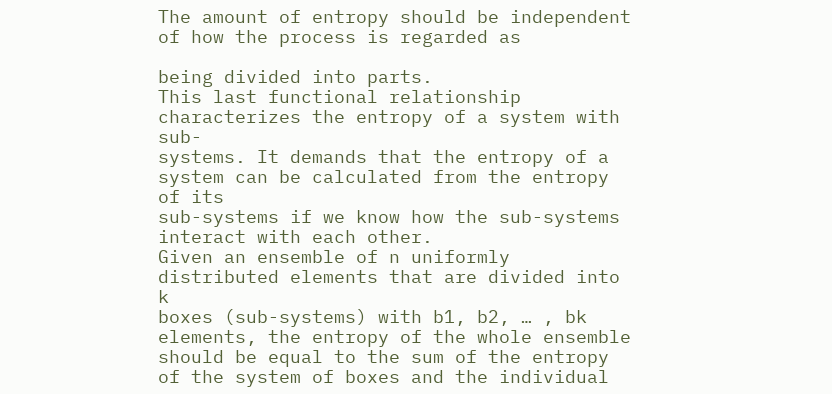The amount of entropy should be independent of how the process is regarded as

being divided into parts.
This last functional relationship characterizes the entropy of a system with sub-
systems. It demands that the entropy of a system can be calculated from the entropy of its
sub-systems if we know how the sub-systems interact with each other.
Given an ensemble of n uniformly distributed elements that are divided into k
boxes (sub-systems) with b1, b2, … , bk elements, the entropy of the whole ensemble
should be equal to the sum of the entropy of the system of boxes and the individual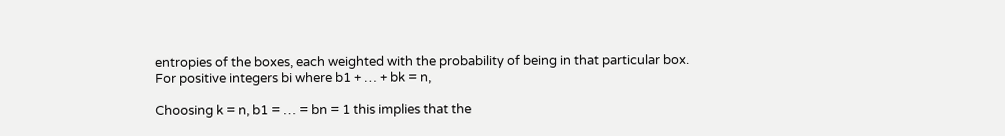entropies of the boxes, each weighted with the probability of being in that particular box.
For positive integers bi where b1 + … + bk = n,

Choosing k = n, b1 = … = bn = 1 this implies that the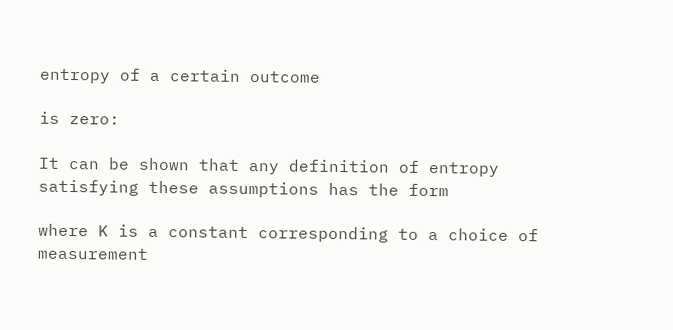entropy of a certain outcome

is zero:

It can be shown that any definition of entropy satisfying these assumptions has the form

where K is a constant corresponding to a choice of measurement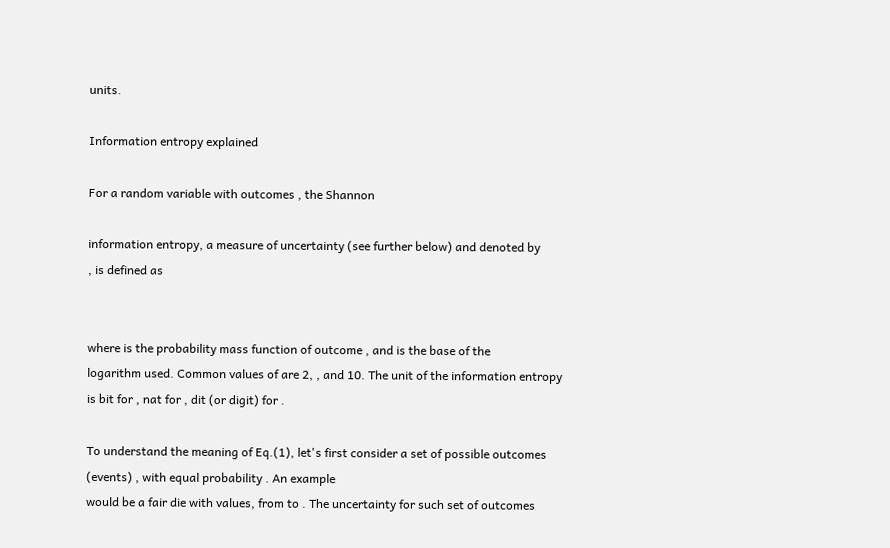units.

Information entropy explained

For a random variable with outcomes , the Shannon

information entropy, a measure of uncertainty (see further below) and denoted by
, is defined as


where is the probability mass function of outcome , and is the base of the
logarithm used. Common values of are 2, , and 10. The unit of the information entropy
is bit for , nat for , dit (or digit) for .

To understand the meaning of Eq.(1), let's first consider a set of possible outcomes
(events) , with equal probability . An example
would be a fair die with values, from to . The uncertainty for such set of outcomes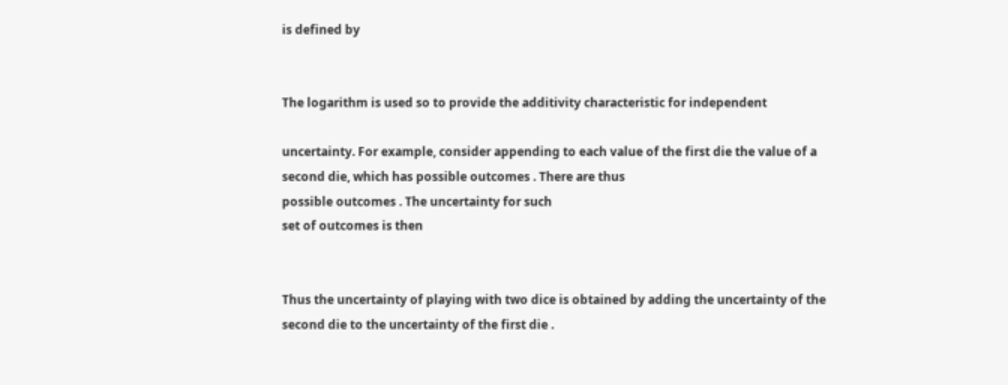is defined by


The logarithm is used so to provide the additivity characteristic for independent

uncertainty. For example, consider appending to each value of the first die the value of a
second die, which has possible outcomes . There are thus
possible outcomes . The uncertainty for such
set of outcomes is then


Thus the uncertainty of playing with two dice is obtained by adding the uncertainty of the
second die to the uncertainty of the first die .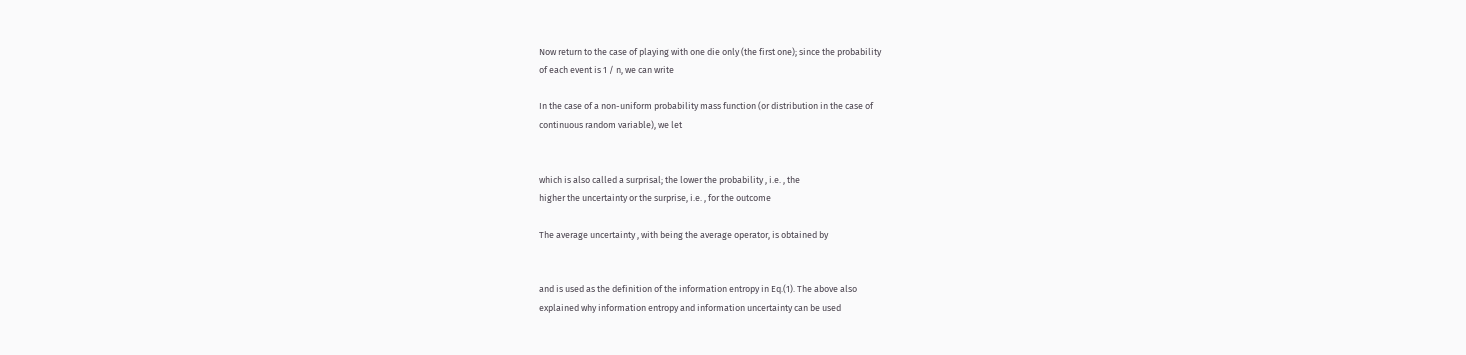Now return to the case of playing with one die only (the first one); since the probability
of each event is 1 / n, we can write

In the case of a non-uniform probability mass function (or distribution in the case of
continuous random variable), we let


which is also called a surprisal; the lower the probability , i.e. , the
higher the uncertainty or the surprise, i.e. , for the outcome

The average uncertainty , with being the average operator, is obtained by


and is used as the definition of the information entropy in Eq.(1). The above also
explained why information entropy and information uncertainty can be used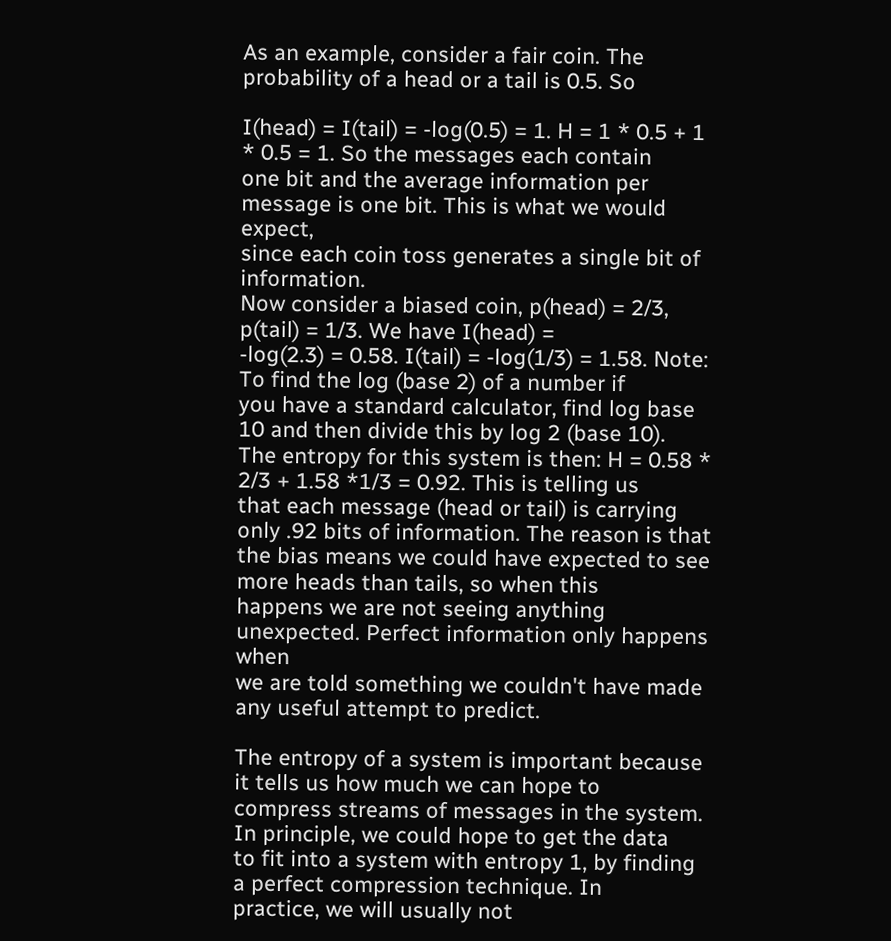As an example, consider a fair coin. The probability of a head or a tail is 0.5. So

I(head) = I(tail) = -log(0.5) = 1. H = 1 * 0.5 + 1 * 0.5 = 1. So the messages each contain
one bit and the average information per message is one bit. This is what we would expect,
since each coin toss generates a single bit of information.
Now consider a biased coin, p(head) = 2/3, p(tail) = 1/3. We have I(head) =
-log(2.3) = 0.58. I(tail) = -log(1/3) = 1.58. Note: To find the log (base 2) of a number if
you have a standard calculator, find log base 10 and then divide this by log 2 (base 10).
The entropy for this system is then: H = 0.58 * 2/3 + 1.58 *1/3 = 0.92. This is telling us
that each message (head or tail) is carrying only .92 bits of information. The reason is that
the bias means we could have expected to see more heads than tails, so when this
happens we are not seeing anything unexpected. Perfect information only happens when
we are told something we couldn't have made any useful attempt to predict.

The entropy of a system is important because it tells us how much we can hope to
compress streams of messages in the system. In principle, we could hope to get the data
to fit into a system with entropy 1, by finding a perfect compression technique. In
practice, we will usually not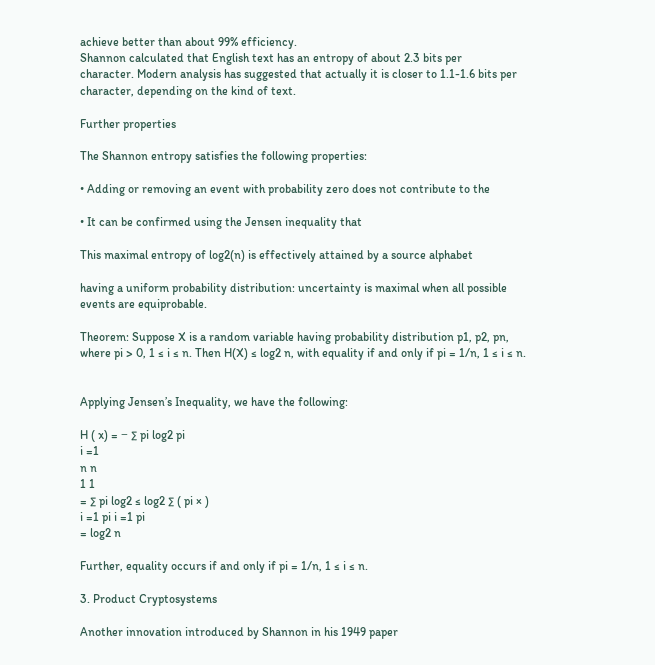achieve better than about 99% efficiency.
Shannon calculated that English text has an entropy of about 2.3 bits per
character. Modern analysis has suggested that actually it is closer to 1.1-1.6 bits per
character, depending on the kind of text.

Further properties

The Shannon entropy satisfies the following properties:

• Adding or removing an event with probability zero does not contribute to the

• It can be confirmed using the Jensen inequality that

This maximal entropy of log2(n) is effectively attained by a source alphabet

having a uniform probability distribution: uncertainty is maximal when all possible
events are equiprobable.

Theorem: Suppose X is a random variable having probability distribution p1, p2, pn,
where pi > 0, 1 ≤ i ≤ n. Then H(X) ≤ log2 n, with equality if and only if pi = 1/n, 1 ≤ i ≤ n.


Applying Jensen’s Inequality, we have the following:

H ( x) = − ∑ pi log2 pi
i =1
n n
1 1
= ∑ pi log2 ≤ log2 ∑ ( pi × )
i =1 pi i =1 pi
= log2 n

Further, equality occurs if and only if pi = 1/n, 1 ≤ i ≤ n.

3. Product Cryptosystems

Another innovation introduced by Shannon in his 1949 paper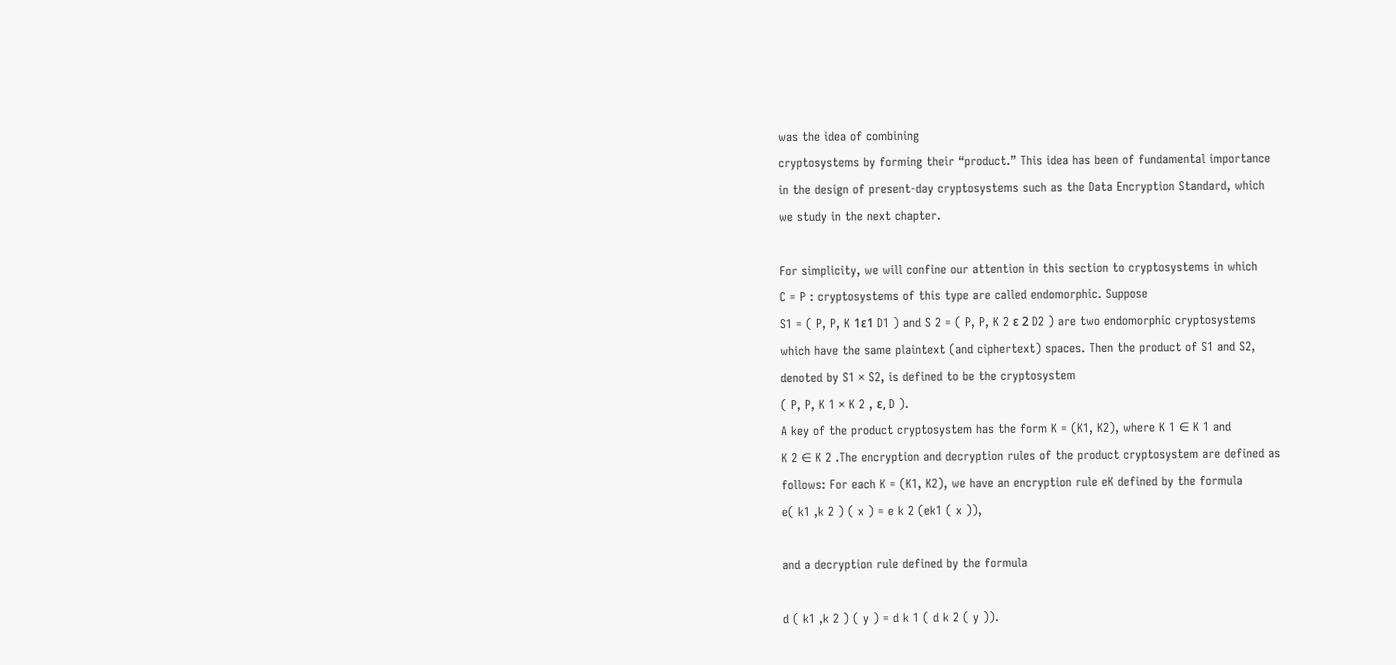was the idea of combining
cryptosystems by forming their “product.” This idea has been of fundamental importance
in the design of present-day cryptosystems such as the Data Encryption Standard, which
we study in the next chapter.

For simplicity, we will confine our attention in this section to cryptosystems in which
C = P : cryptosystems of this type are called endomorphic. Suppose
S1 = ( P, P, K 1ε1 D1 ) and S 2 = ( P, P, K 2 ε 2 D2 ) are two endomorphic cryptosystems
which have the same plaintext (and ciphertext) spaces. Then the product of S1 and S2,
denoted by S1 × S2, is defined to be the cryptosystem
( P, P, K 1 × K 2 , ε, D ).
A key of the product cryptosystem has the form K = (K1, K2), where K 1 ∈ K 1 and
K 2 ∈ K 2 .The encryption and decryption rules of the product cryptosystem are defined as
follows: For each K = (K1, K2), we have an encryption rule eK defined by the formula
e( k1 ,k 2 ) ( x ) = e k 2 (ek1 ( x )),

and a decryption rule defined by the formula

d ( k1 ,k 2 ) ( y ) = d k 1 ( d k 2 ( y )).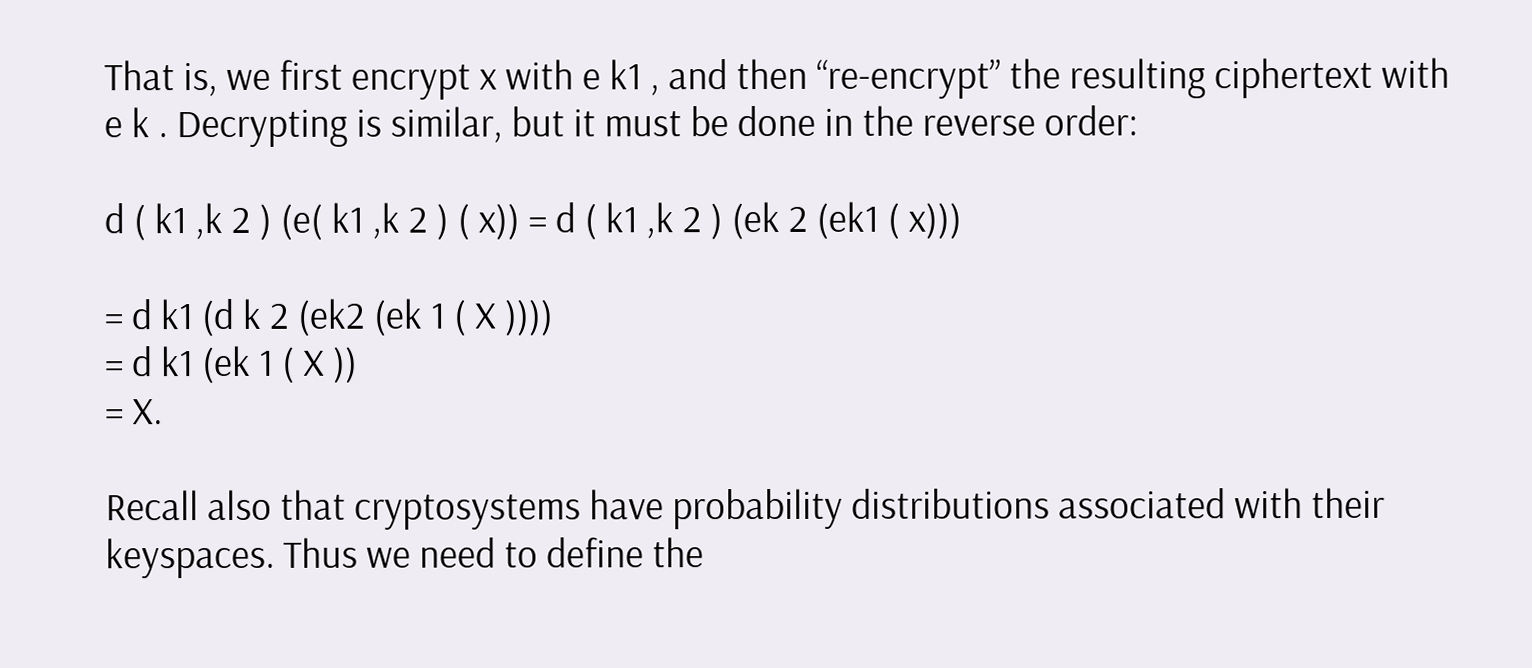That is, we first encrypt x with e k1 , and then “re-encrypt” the resulting ciphertext with
e k . Decrypting is similar, but it must be done in the reverse order:

d ( k1 ,k 2 ) (e( k1 ,k 2 ) ( x)) = d ( k1 ,k 2 ) (ek 2 (ek1 ( x)))

= d k1 (d k 2 (ek2 (ek 1 ( X ))))
= d k1 (ek 1 ( X ))
= X.

Recall also that cryptosystems have probability distributions associated with their
keyspaces. Thus we need to define the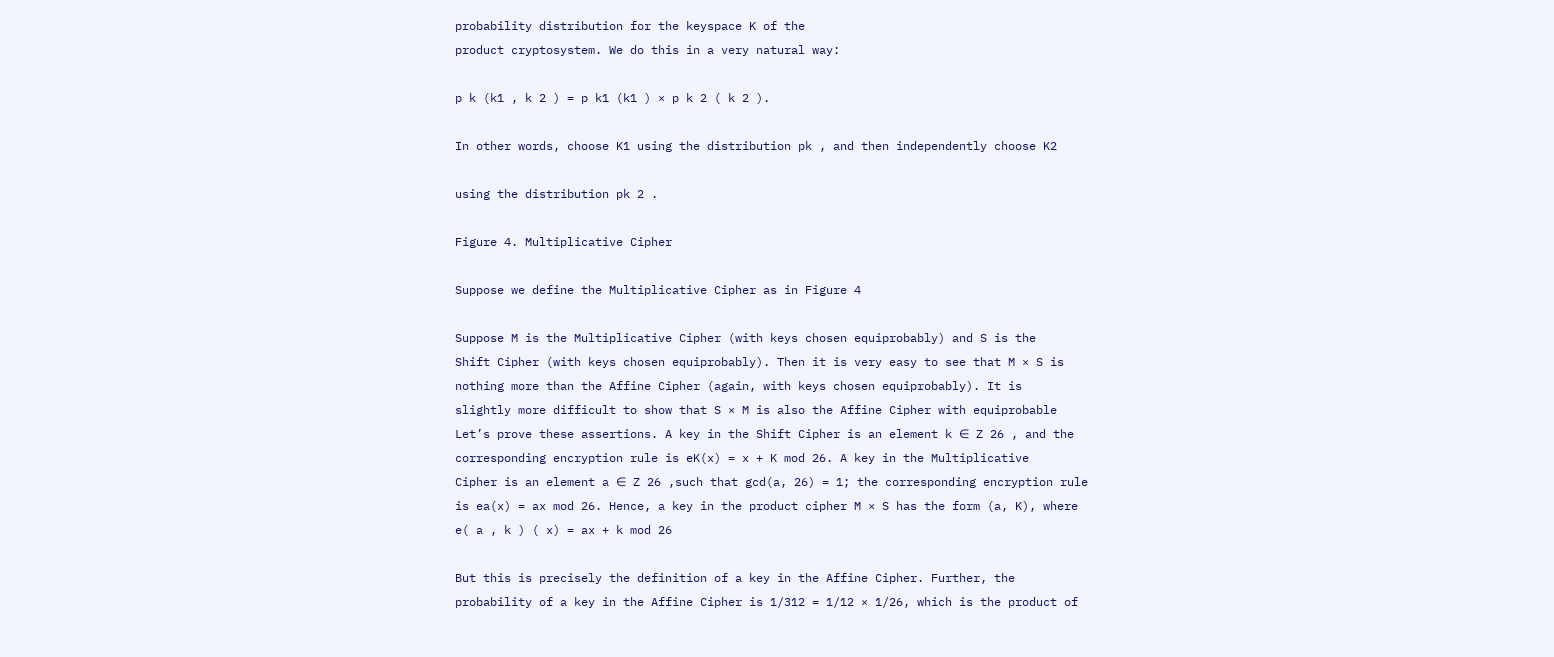probability distribution for the keyspace K of the
product cryptosystem. We do this in a very natural way:

p k (k1 , k 2 ) = p k1 (k1 ) × p k 2 ( k 2 ).

In other words, choose K1 using the distribution pk , and then independently choose K2

using the distribution pk 2 .

Figure 4. Multiplicative Cipher

Suppose we define the Multiplicative Cipher as in Figure 4

Suppose M is the Multiplicative Cipher (with keys chosen equiprobably) and S is the
Shift Cipher (with keys chosen equiprobably). Then it is very easy to see that M × S is
nothing more than the Affine Cipher (again, with keys chosen equiprobably). It is
slightly more difficult to show that S × M is also the Affine Cipher with equiprobable
Let’s prove these assertions. A key in the Shift Cipher is an element k ∈ Z 26 , and the
corresponding encryption rule is eK(x) = x + K mod 26. A key in the Multiplicative
Cipher is an element a ∈ Z 26 ,such that gcd(a, 26) = 1; the corresponding encryption rule
is ea(x) = ax mod 26. Hence, a key in the product cipher M × S has the form (a, K), where
e( a , k ) ( x) = ax + k mod 26

But this is precisely the definition of a key in the Affine Cipher. Further, the
probability of a key in the Affine Cipher is 1/312 = 1/12 × 1/26, which is the product of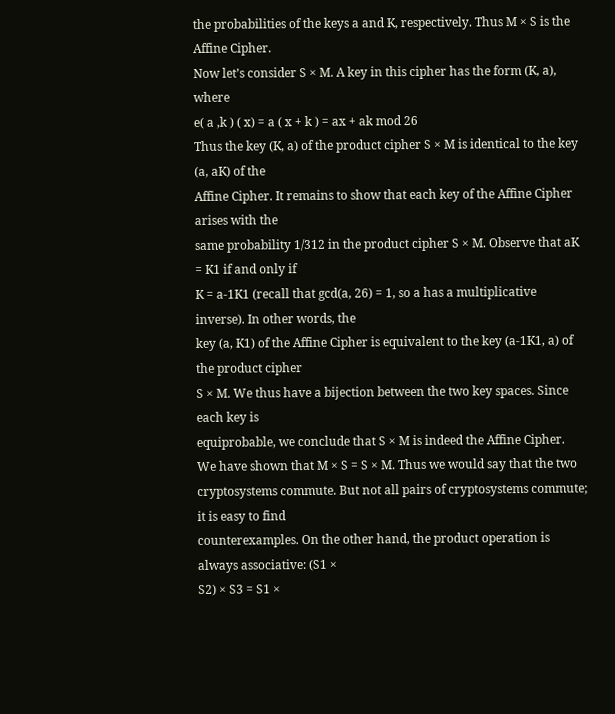the probabilities of the keys a and K, respectively. Thus M × S is the Affine Cipher.
Now let’s consider S × M. A key in this cipher has the form (K, a), where
e( a ,k ) ( x) = a ( x + k ) = ax + ak mod 26
Thus the key (K, a) of the product cipher S × M is identical to the key (a, aK) of the
Affine Cipher. It remains to show that each key of the Affine Cipher arises with the
same probability 1/312 in the product cipher S × M. Observe that aK = K1 if and only if
K = a-1K1 (recall that gcd(a, 26) = 1, so a has a multiplicative inverse). In other words, the
key (a, K1) of the Affine Cipher is equivalent to the key (a-1K1, a) of the product cipher
S × M. We thus have a bijection between the two key spaces. Since each key is
equiprobable, we conclude that S × M is indeed the Affine Cipher.
We have shown that M × S = S × M. Thus we would say that the two
cryptosystems commute. But not all pairs of cryptosystems commute; it is easy to find
counterexamples. On the other hand, the product operation is always associative: (S1 ×
S2) × S3 = S1 ×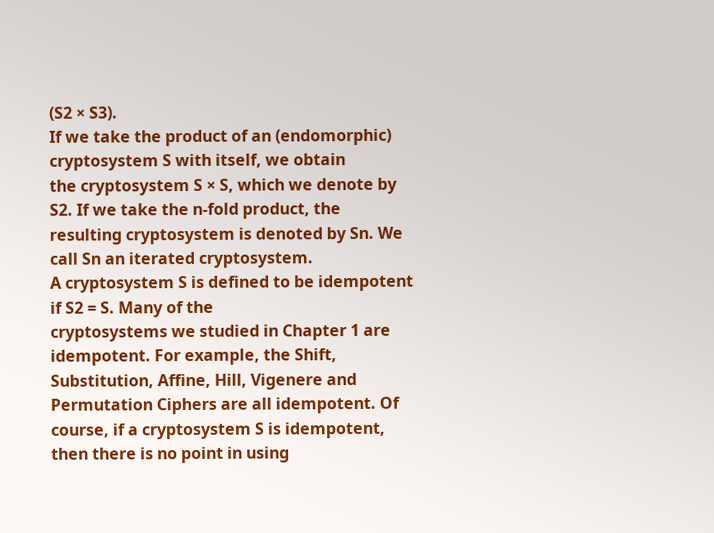(S2 × S3).
If we take the product of an (endomorphic) cryptosystem S with itself, we obtain
the cryptosystem S × S, which we denote by S2. If we take the n-fold product, the
resulting cryptosystem is denoted by Sn. We call Sn an iterated cryptosystem.
A cryptosystem S is defined to be idempotent if S2 = S. Many of the
cryptosystems we studied in Chapter 1 are idempotent. For example, the Shift,
Substitution, Affine, Hill, Vigenere and Permutation Ciphers are all idempotent. Of
course, if a cryptosystem S is idempotent, then there is no point in using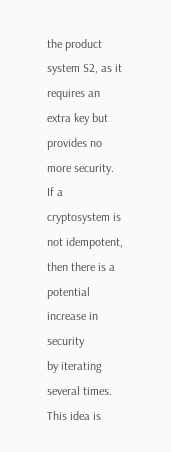the product
system S2, as it requires an extra key but provides no more security.
If a cryptosystem is not idempotent, then there is a potential increase in security
by iterating several times. This idea is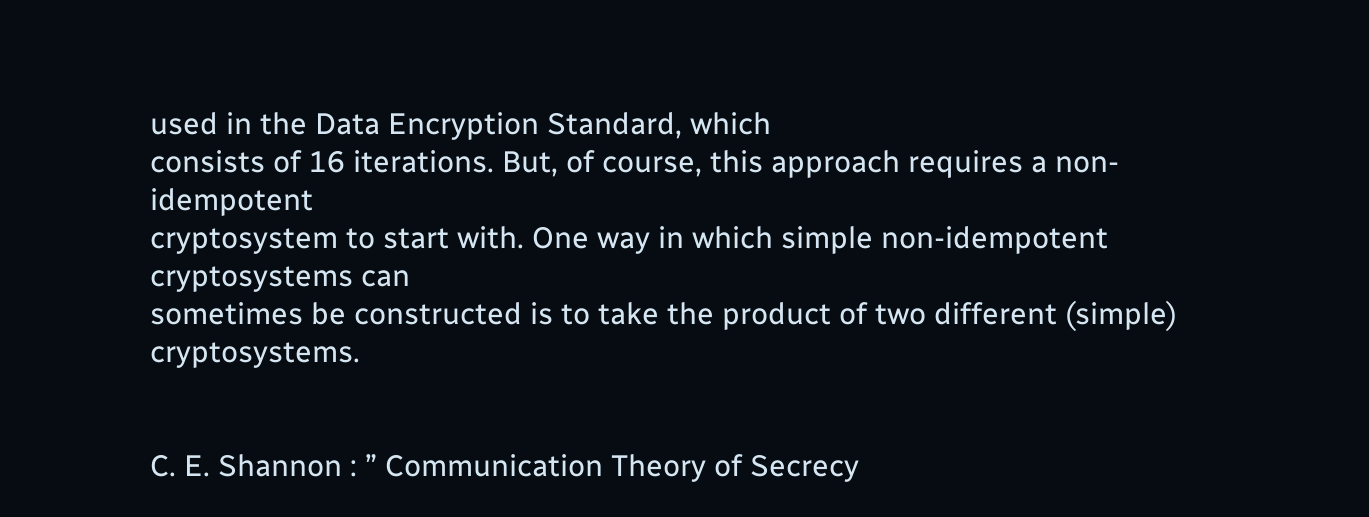used in the Data Encryption Standard, which
consists of 16 iterations. But, of course, this approach requires a non-idempotent
cryptosystem to start with. One way in which simple non-idempotent cryptosystems can
sometimes be constructed is to take the product of two different (simple) cryptosystems.


C. E. Shannon : ” Communication Theory of Secrecy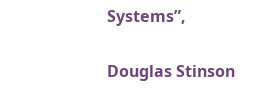Systems”,

Douglas Stinson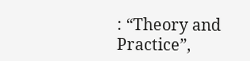: “Theory and Practice”,